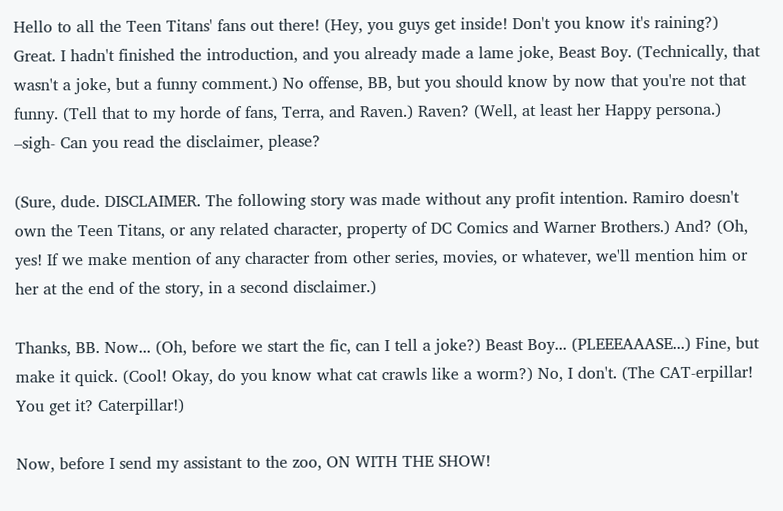Hello to all the Teen Titans' fans out there! (Hey, you guys get inside! Don't you know it's raining?) Great. I hadn't finished the introduction, and you already made a lame joke, Beast Boy. (Technically, that wasn't a joke, but a funny comment.) No offense, BB, but you should know by now that you're not that funny. (Tell that to my horde of fans, Terra, and Raven.) Raven? (Well, at least her Happy persona.) –sigh- Can you read the disclaimer, please?

(Sure, dude. DISCLAIMER. The following story was made without any profit intention. Ramiro doesn't own the Teen Titans, or any related character, property of DC Comics and Warner Brothers.) And? (Oh, yes! If we make mention of any character from other series, movies, or whatever, we'll mention him or her at the end of the story, in a second disclaimer.)

Thanks, BB. Now... (Oh, before we start the fic, can I tell a joke?) Beast Boy... (PLEEEAAASE...) Fine, but make it quick. (Cool! Okay, do you know what cat crawls like a worm?) No, I don't. (The CAT-erpillar! You get it? Caterpillar!)

Now, before I send my assistant to the zoo, ON WITH THE SHOW!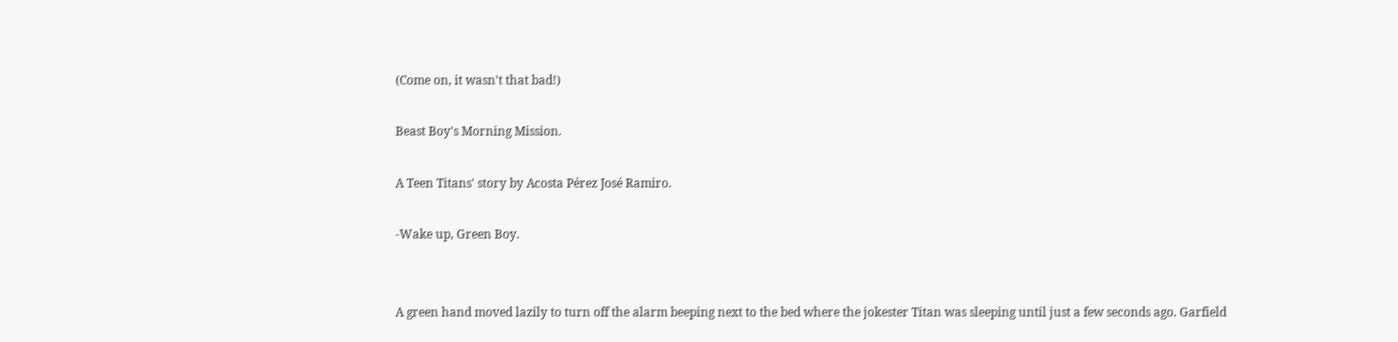(Come on, it wasn't that bad!)

Beast Boy's Morning Mission.

A Teen Titans' story by Acosta Pérez José Ramiro.

-Wake up, Green Boy.


A green hand moved lazily to turn off the alarm beeping next to the bed where the jokester Titan was sleeping until just a few seconds ago. Garfield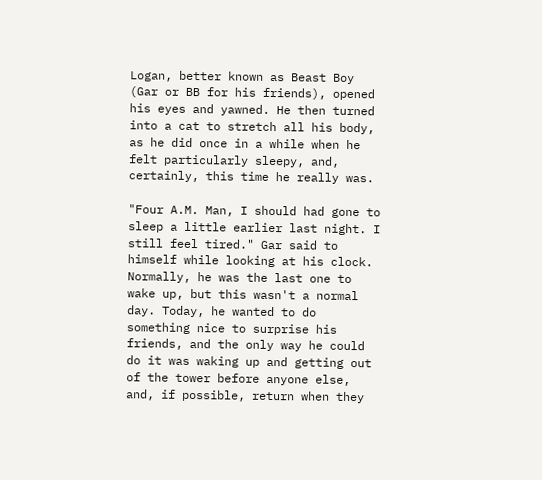Logan, better known as Beast Boy (Gar or BB for his friends), opened his eyes and yawned. He then turned into a cat to stretch all his body, as he did once in a while when he felt particularly sleepy, and, certainly, this time he really was.

"Four A.M. Man, I should had gone to sleep a little earlier last night. I still feel tired." Gar said to himself while looking at his clock. Normally, he was the last one to wake up, but this wasn't a normal day. Today, he wanted to do something nice to surprise his friends, and the only way he could do it was waking up and getting out of the tower before anyone else, and, if possible, return when they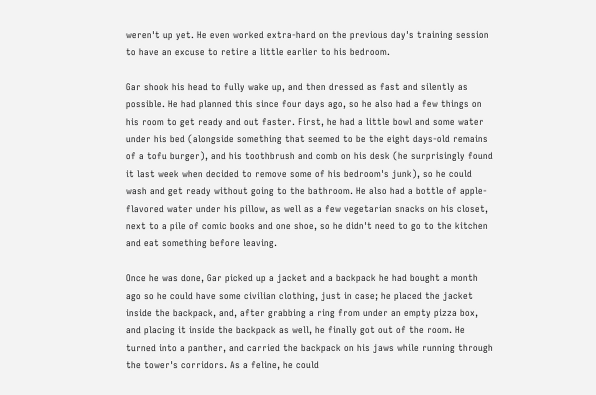weren't up yet. He even worked extra-hard on the previous day's training session to have an excuse to retire a little earlier to his bedroom.

Gar shook his head to fully wake up, and then dressed as fast and silently as possible. He had planned this since four days ago, so he also had a few things on his room to get ready and out faster. First, he had a little bowl and some water under his bed (alongside something that seemed to be the eight days-old remains of a tofu burger), and his toothbrush and comb on his desk (he surprisingly found it last week when decided to remove some of his bedroom's junk), so he could wash and get ready without going to the bathroom. He also had a bottle of apple-flavored water under his pillow, as well as a few vegetarian snacks on his closet, next to a pile of comic books and one shoe, so he didn't need to go to the kitchen and eat something before leaving.

Once he was done, Gar picked up a jacket and a backpack he had bought a month ago so he could have some civilian clothing, just in case; he placed the jacket inside the backpack, and, after grabbing a ring from under an empty pizza box, and placing it inside the backpack as well, he finally got out of the room. He turned into a panther, and carried the backpack on his jaws while running through the tower's corridors. As a feline, he could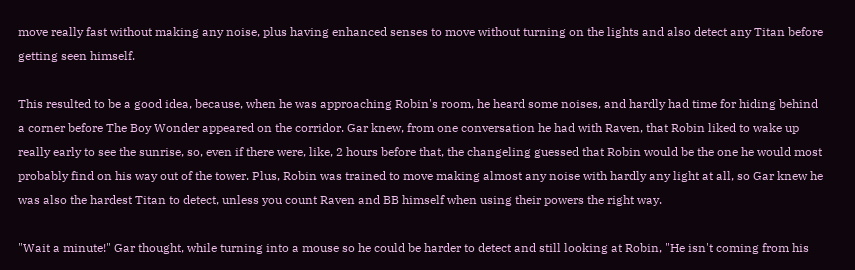move really fast without making any noise, plus having enhanced senses to move without turning on the lights and also detect any Titan before getting seen himself.

This resulted to be a good idea, because, when he was approaching Robin's room, he heard some noises, and hardly had time for hiding behind a corner before The Boy Wonder appeared on the corridor. Gar knew, from one conversation he had with Raven, that Robin liked to wake up really early to see the sunrise, so, even if there were, like, 2 hours before that, the changeling guessed that Robin would be the one he would most probably find on his way out of the tower. Plus, Robin was trained to move making almost any noise with hardly any light at all, so Gar knew he was also the hardest Titan to detect, unless you count Raven and BB himself when using their powers the right way.

"Wait a minute!" Gar thought, while turning into a mouse so he could be harder to detect and still looking at Robin, "He isn't coming from his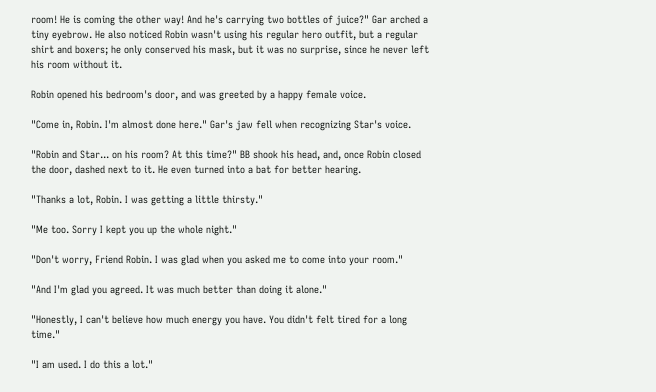room! He is coming the other way! And he's carrying two bottles of juice?" Gar arched a tiny eyebrow. He also noticed Robin wasn't using his regular hero outfit, but a regular shirt and boxers; he only conserved his mask, but it was no surprise, since he never left his room without it.

Robin opened his bedroom's door, and was greeted by a happy female voice.

"Come in, Robin. I'm almost done here." Gar's jaw fell when recognizing Star's voice.

"Robin and Star... on his room? At this time?" BB shook his head, and, once Robin closed the door, dashed next to it. He even turned into a bat for better hearing.

"Thanks a lot, Robin. I was getting a little thirsty."

"Me too. Sorry I kept you up the whole night."

"Don't worry, Friend Robin. I was glad when you asked me to come into your room."

"And I'm glad you agreed. It was much better than doing it alone."

"Honestly, I can't believe how much energy you have. You didn't felt tired for a long time."

"I am used. I do this a lot."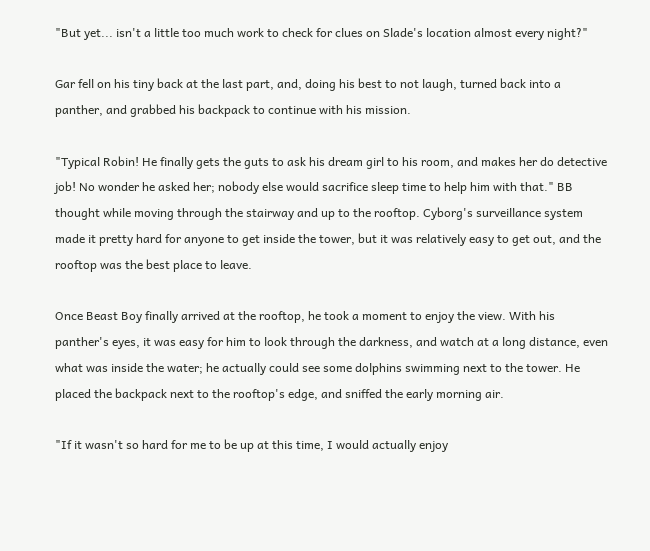"But yet... isn't a little too much work to check for clues on Slade's location almost every night?"

Gar fell on his tiny back at the last part, and, doing his best to not laugh, turned back into a panther, and grabbed his backpack to continue with his mission.

"Typical Robin! He finally gets the guts to ask his dream girl to his room, and makes her do detective job! No wonder he asked her; nobody else would sacrifice sleep time to help him with that." BB thought while moving through the stairway and up to the rooftop. Cyborg's surveillance system made it pretty hard for anyone to get inside the tower, but it was relatively easy to get out, and the rooftop was the best place to leave.

Once Beast Boy finally arrived at the rooftop, he took a moment to enjoy the view. With his panther's eyes, it was easy for him to look through the darkness, and watch at a long distance, even what was inside the water; he actually could see some dolphins swimming next to the tower. He placed the backpack next to the rooftop's edge, and sniffed the early morning air.

"If it wasn't so hard for me to be up at this time, I would actually enjoy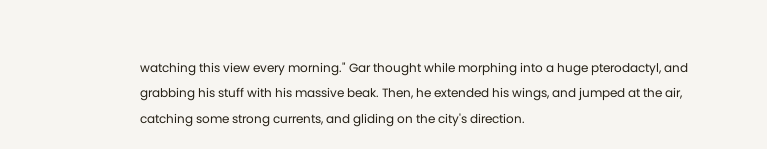watching this view every morning." Gar thought while morphing into a huge pterodactyl, and grabbing his stuff with his massive beak. Then, he extended his wings, and jumped at the air, catching some strong currents, and gliding on the city's direction.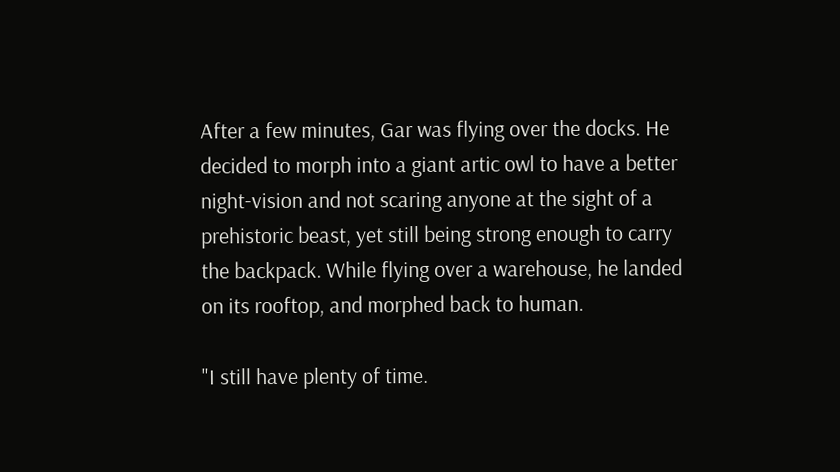After a few minutes, Gar was flying over the docks. He decided to morph into a giant artic owl to have a better night-vision and not scaring anyone at the sight of a prehistoric beast, yet still being strong enough to carry the backpack. While flying over a warehouse, he landed on its rooftop, and morphed back to human.

"I still have plenty of time.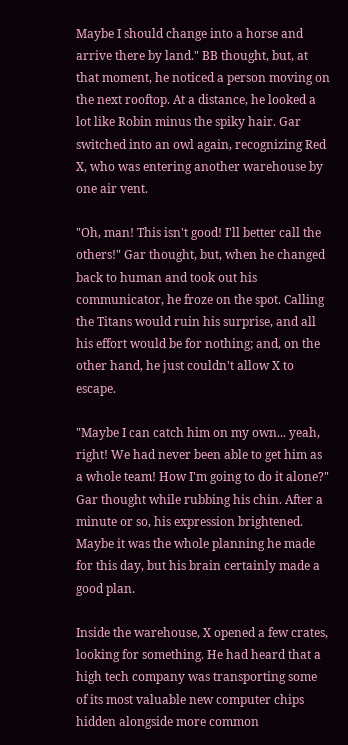Maybe I should change into a horse and arrive there by land." BB thought, but, at that moment, he noticed a person moving on the next rooftop. At a distance, he looked a lot like Robin minus the spiky hair. Gar switched into an owl again, recognizing Red X, who was entering another warehouse by one air vent.

"Oh, man! This isn't good! I'll better call the others!" Gar thought, but, when he changed back to human and took out his communicator, he froze on the spot. Calling the Titans would ruin his surprise, and all his effort would be for nothing; and, on the other hand, he just couldn't allow X to escape.

"Maybe I can catch him on my own... yeah, right! We had never been able to get him as a whole team! How I'm going to do it alone?" Gar thought while rubbing his chin. After a minute or so, his expression brightened. Maybe it was the whole planning he made for this day, but his brain certainly made a good plan.

Inside the warehouse, X opened a few crates, looking for something. He had heard that a high tech company was transporting some of its most valuable new computer chips hidden alongside more common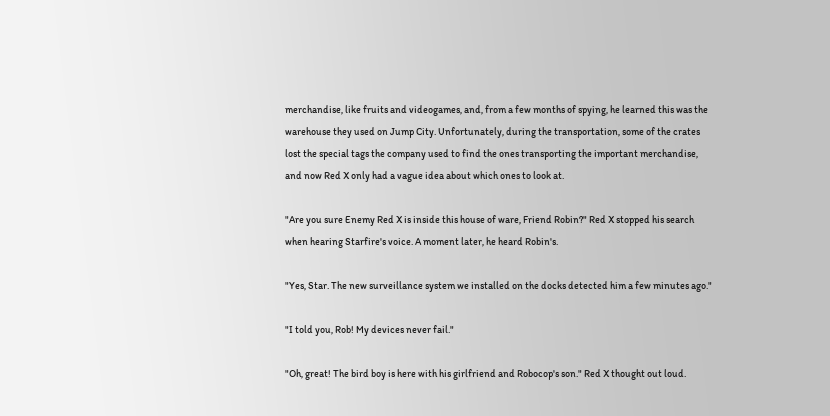merchandise, like fruits and videogames, and, from a few months of spying, he learned this was the warehouse they used on Jump City. Unfortunately, during the transportation, some of the crates lost the special tags the company used to find the ones transporting the important merchandise, and now Red X only had a vague idea about which ones to look at.

"Are you sure Enemy Red X is inside this house of ware, Friend Robin?" Red X stopped his search when hearing Starfire's voice. A moment later, he heard Robin's.

"Yes, Star. The new surveillance system we installed on the docks detected him a few minutes ago."

"I told you, Rob! My devices never fail."

"Oh, great! The bird boy is here with his girlfriend and Robocop's son." Red X thought out loud.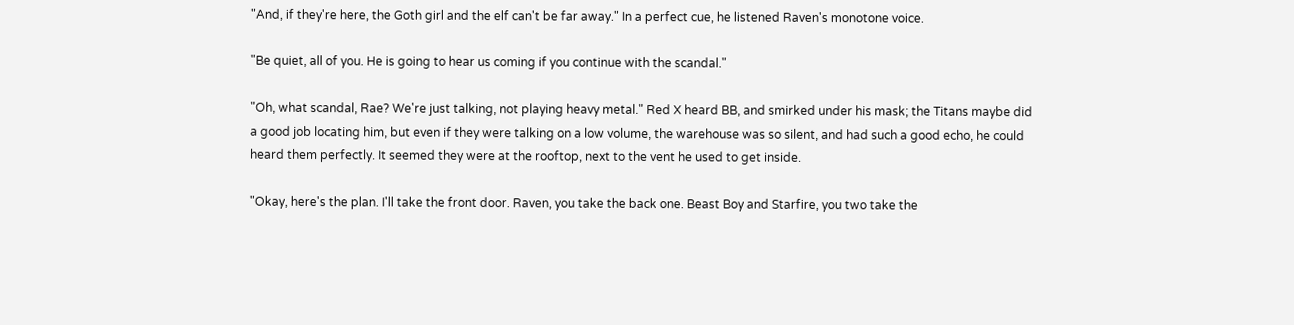"And, if they're here, the Goth girl and the elf can't be far away." In a perfect cue, he listened Raven's monotone voice.

"Be quiet, all of you. He is going to hear us coming if you continue with the scandal."

"Oh, what scandal, Rae? We're just talking, not playing heavy metal." Red X heard BB, and smirked under his mask; the Titans maybe did a good job locating him, but even if they were talking on a low volume, the warehouse was so silent, and had such a good echo, he could heard them perfectly. It seemed they were at the rooftop, next to the vent he used to get inside.

"Okay, here's the plan. I'll take the front door. Raven, you take the back one. Beast Boy and Starfire, you two take the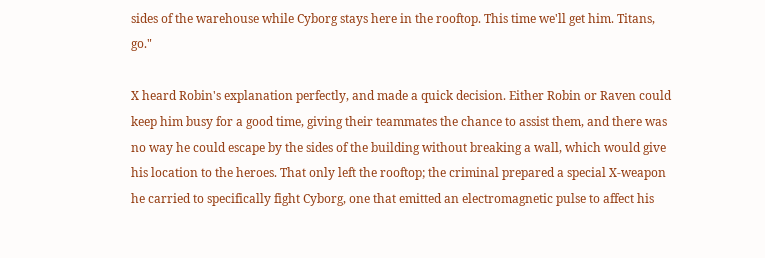sides of the warehouse while Cyborg stays here in the rooftop. This time we'll get him. Titans, go."

X heard Robin's explanation perfectly, and made a quick decision. Either Robin or Raven could keep him busy for a good time, giving their teammates the chance to assist them, and there was no way he could escape by the sides of the building without breaking a wall, which would give his location to the heroes. That only left the rooftop; the criminal prepared a special X-weapon he carried to specifically fight Cyborg, one that emitted an electromagnetic pulse to affect his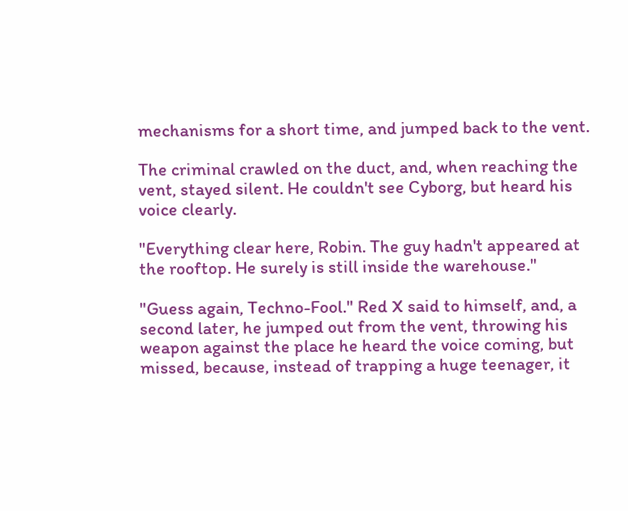mechanisms for a short time, and jumped back to the vent.

The criminal crawled on the duct, and, when reaching the vent, stayed silent. He couldn't see Cyborg, but heard his voice clearly.

"Everything clear here, Robin. The guy hadn't appeared at the rooftop. He surely is still inside the warehouse."

"Guess again, Techno-Fool." Red X said to himself, and, a second later, he jumped out from the vent, throwing his weapon against the place he heard the voice coming, but missed, because, instead of trapping a huge teenager, it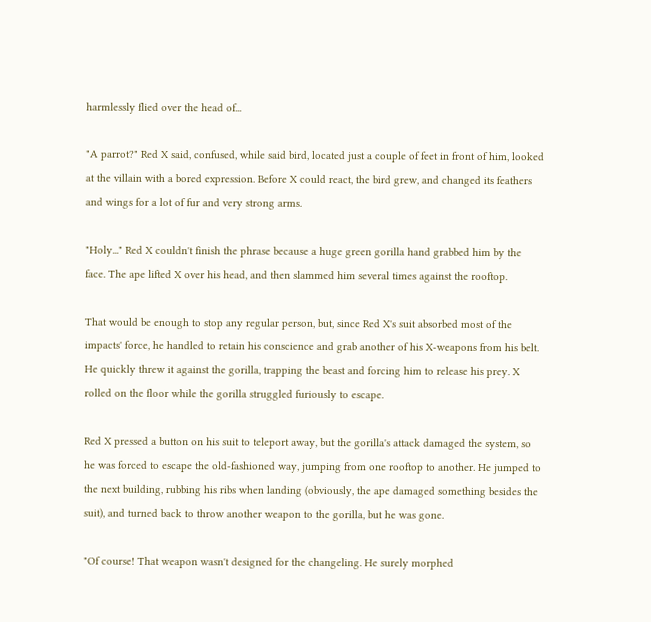harmlessly flied over the head of...

"A parrot?" Red X said, confused, while said bird, located just a couple of feet in front of him, looked at the villain with a bored expression. Before X could react, the bird grew, and changed its feathers and wings for a lot of fur and very strong arms.

"Holy..." Red X couldn't finish the phrase because a huge green gorilla hand grabbed him by the face. The ape lifted X over his head, and then slammed him several times against the rooftop.

That would be enough to stop any regular person, but, since Red X's suit absorbed most of the impacts' force, he handled to retain his conscience and grab another of his X-weapons from his belt. He quickly threw it against the gorilla, trapping the beast and forcing him to release his prey. X rolled on the floor while the gorilla struggled furiously to escape.

Red X pressed a button on his suit to teleport away, but the gorilla's attack damaged the system, so he was forced to escape the old-fashioned way, jumping from one rooftop to another. He jumped to the next building, rubbing his ribs when landing (obviously, the ape damaged something besides the suit), and turned back to throw another weapon to the gorilla, but he was gone.

"Of course! That weapon wasn't designed for the changeling. He surely morphed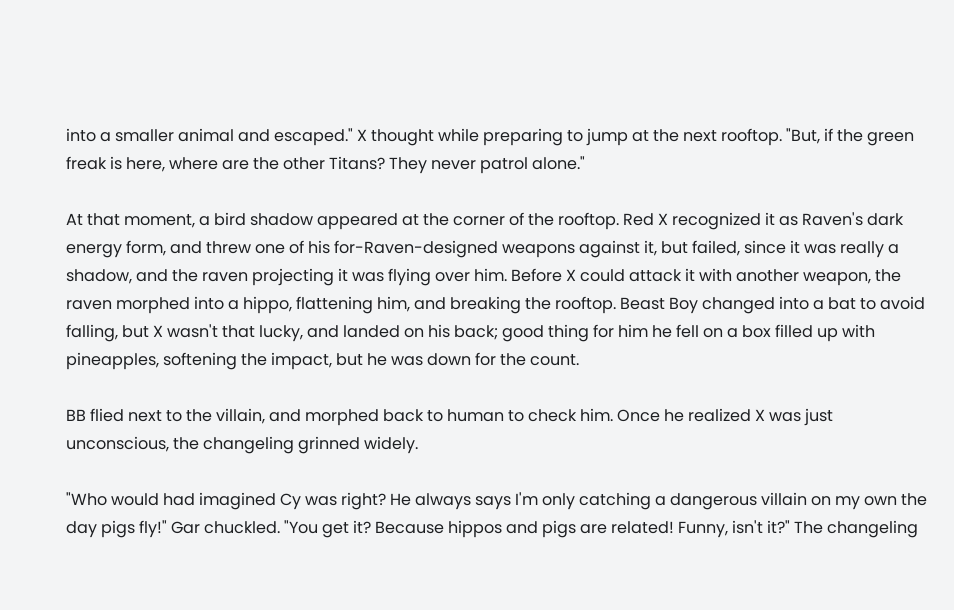into a smaller animal and escaped." X thought while preparing to jump at the next rooftop. "But, if the green freak is here, where are the other Titans? They never patrol alone."

At that moment, a bird shadow appeared at the corner of the rooftop. Red X recognized it as Raven's dark energy form, and threw one of his for-Raven-designed weapons against it, but failed, since it was really a shadow, and the raven projecting it was flying over him. Before X could attack it with another weapon, the raven morphed into a hippo, flattening him, and breaking the rooftop. Beast Boy changed into a bat to avoid falling, but X wasn't that lucky, and landed on his back; good thing for him he fell on a box filled up with pineapples, softening the impact, but he was down for the count.

BB flied next to the villain, and morphed back to human to check him. Once he realized X was just unconscious, the changeling grinned widely.

"Who would had imagined Cy was right? He always says I'm only catching a dangerous villain on my own the day pigs fly!" Gar chuckled. "You get it? Because hippos and pigs are related! Funny, isn't it?" The changeling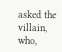asked the villain, who,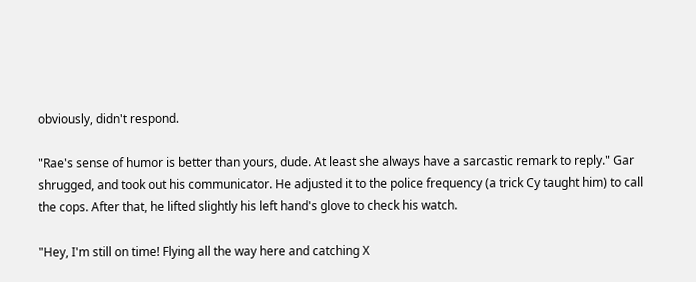obviously, didn't respond.

"Rae's sense of humor is better than yours, dude. At least she always have a sarcastic remark to reply." Gar shrugged, and took out his communicator. He adjusted it to the police frequency (a trick Cy taught him) to call the cops. After that, he lifted slightly his left hand's glove to check his watch.

"Hey, I'm still on time! Flying all the way here and catching X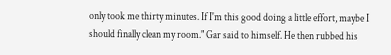only took me thirty minutes. If I'm this good doing a little effort, maybe I should finally clean my room." Gar said to himself. He then rubbed his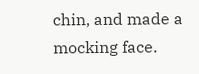chin, and made a mocking face.